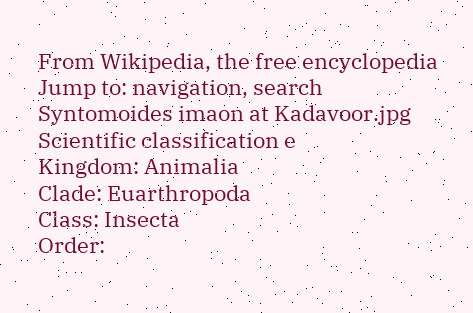From Wikipedia, the free encyclopedia
Jump to: navigation, search
Syntomoides imaon at Kadavoor.jpg
Scientific classification e
Kingdom: Animalia
Clade: Euarthropoda
Class: Insecta
Order: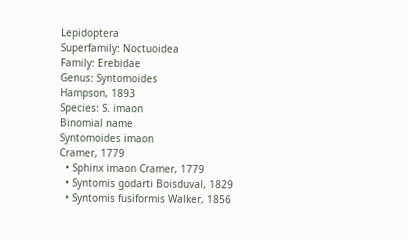Lepidoptera
Superfamily: Noctuoidea
Family: Erebidae
Genus: Syntomoides
Hampson, 1893
Species: S. imaon
Binomial name
Syntomoides imaon
Cramer, 1779
  • Sphinx imaon Cramer, 1779
  • Syntomis godarti Boisduval, 1829
  • Syntomis fusiformis Walker, 1856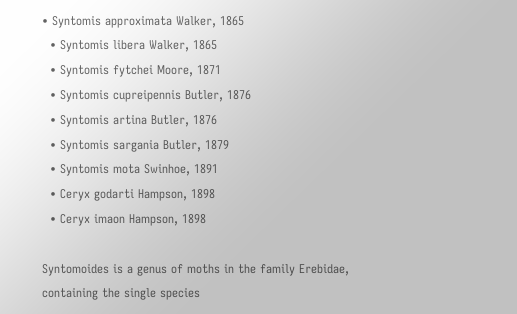• Syntomis approximata Walker, 1865
  • Syntomis libera Walker, 1865
  • Syntomis fytchei Moore, 1871
  • Syntomis cupreipennis Butler, 1876
  • Syntomis artina Butler, 1876
  • Syntomis sargania Butler, 1879
  • Syntomis mota Swinhoe, 1891
  • Ceryx godarti Hampson, 1898
  • Ceryx imaon Hampson, 1898

Syntomoides is a genus of moths in the family Erebidae, containing the single species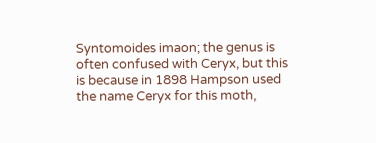Syntomoides imaon; the genus is often confused with Ceryx, but this is because in 1898 Hampson used the name Ceryx for this moth,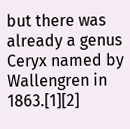but there was already a genus Ceryx named by Wallengren in 1863.[1][2]